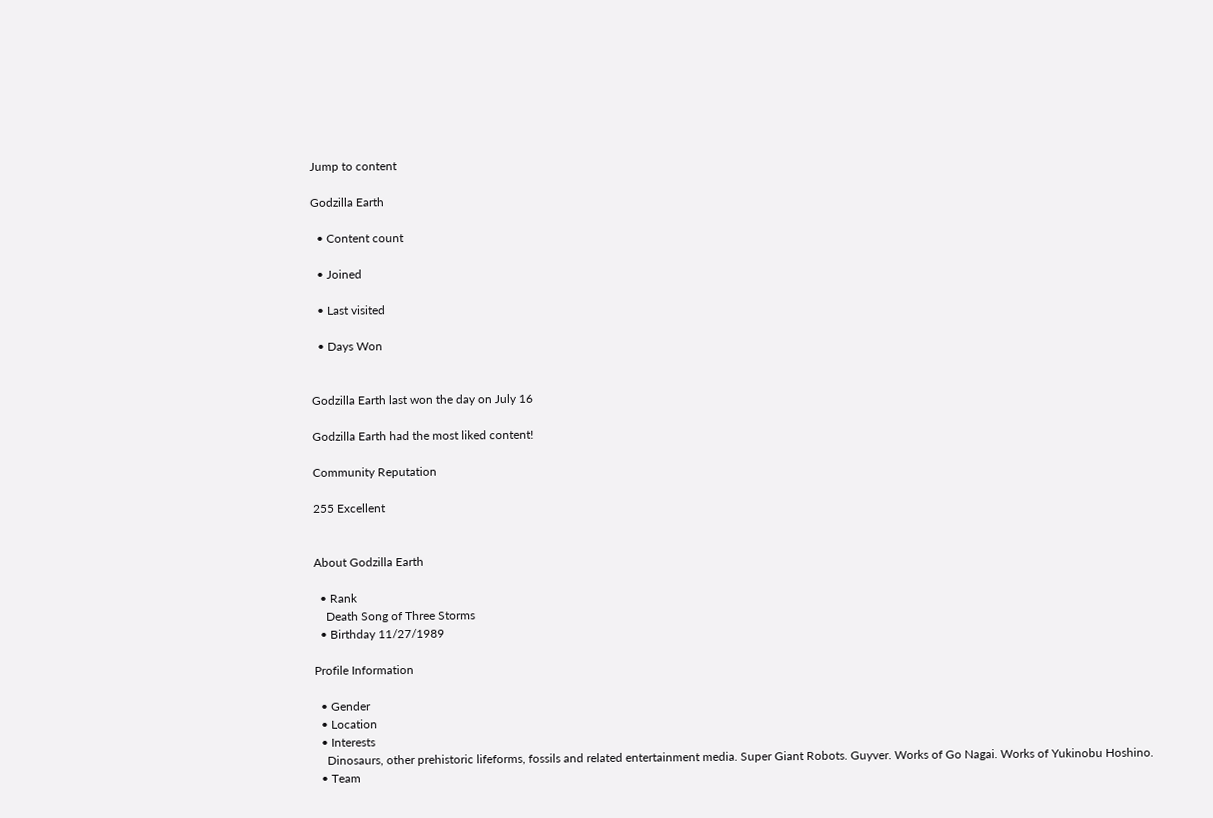Jump to content

Godzilla Earth

  • Content count

  • Joined

  • Last visited

  • Days Won


Godzilla Earth last won the day on July 16

Godzilla Earth had the most liked content!

Community Reputation

255 Excellent


About Godzilla Earth

  • Rank
    Death Song of Three Storms
  • Birthday 11/27/1989

Profile Information

  • Gender
  • Location
  • Interests
    Dinosaurs, other prehistoric lifeforms, fossils and related entertainment media. Super Giant Robots. Guyver. Works of Go Nagai. Works of Yukinobu Hoshino.
  • Team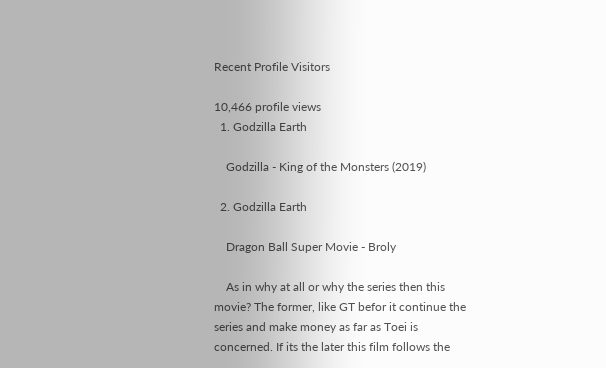Recent Profile Visitors

10,466 profile views
  1. Godzilla Earth

    Godzilla - King of the Monsters (2019)

  2. Godzilla Earth

    Dragon Ball Super Movie - Broly

    As in why at all or why the series then this movie? The former, like GT befor it continue the series and make money as far as Toei is concerned. If its the later this film follows the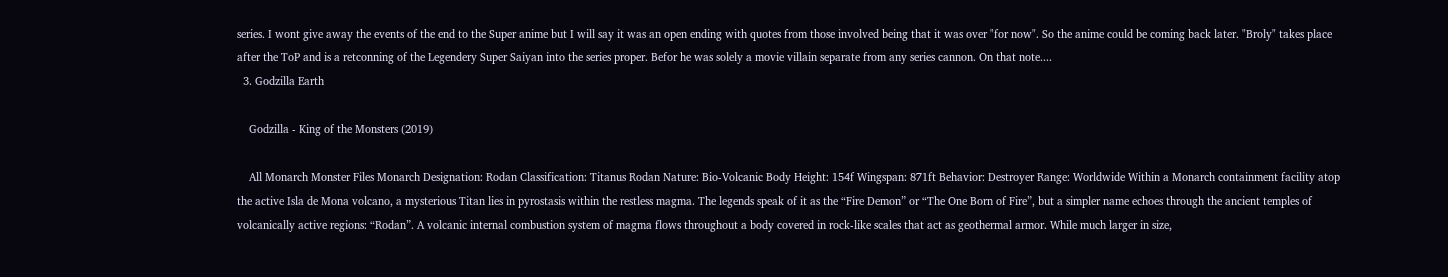series. I wont give away the events of the end to the Super anime but I will say it was an open ending with quotes from those involved being that it was over "for now". So the anime could be coming back later. "Broly" takes place after the ToP and is a retconning of the Legendery Super Saiyan into the series proper. Befor he was solely a movie villain separate from any series cannon. On that note....
  3. Godzilla Earth

    Godzilla - King of the Monsters (2019)

    All Monarch Monster Files Monarch Designation: Rodan Classification: Titanus Rodan Nature: Bio-Volcanic Body Height: 154f Wingspan: 871ft Behavior: Destroyer Range: Worldwide Within a Monarch containment facility atop the active Isla de Mona volcano, a mysterious Titan lies in pyrostasis within the restless magma. The legends speak of it as the “Fire Demon” or “The One Born of Fire”, but a simpler name echoes through the ancient temples of volcanically active regions: “Rodan”. A volcanic internal combustion system of magma flows throughout a body covered in rock-like scales that act as geothermal armor. While much larger in size,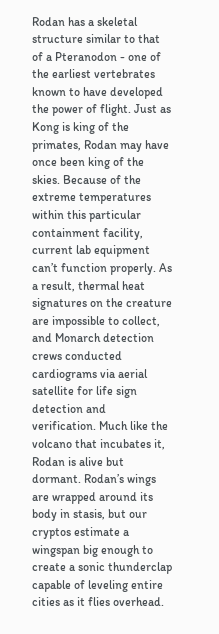Rodan has a skeletal structure similar to that of a Pteranodon - one of the earliest vertebrates known to have developed the power of flight. Just as Kong is king of the primates, Rodan may have once been king of the skies. Because of the extreme temperatures within this particular containment facility, current lab equipment can’t function properly. As a result, thermal heat signatures on the creature are impossible to collect, and Monarch detection crews conducted cardiograms via aerial satellite for life sign detection and verification. Much like the volcano that incubates it, Rodan is alive but dormant. Rodan’s wings are wrapped around its body in stasis, but our cryptos estimate a wingspan big enough to create a sonic thunderclap capable of leveling entire cities as it flies overhead.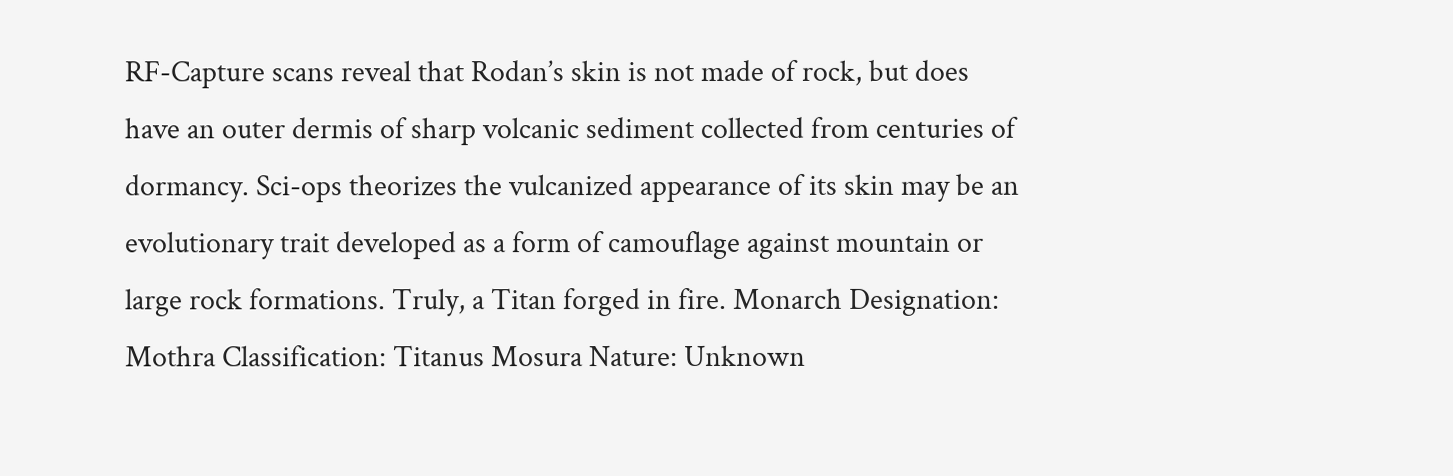RF-Capture scans reveal that Rodan’s skin is not made of rock, but does have an outer dermis of sharp volcanic sediment collected from centuries of dormancy. Sci-ops theorizes the vulcanized appearance of its skin may be an evolutionary trait developed as a form of camouflage against mountain or large rock formations. Truly, a Titan forged in fire. Monarch Designation: Mothra Classification: Titanus Mosura Nature: Unknown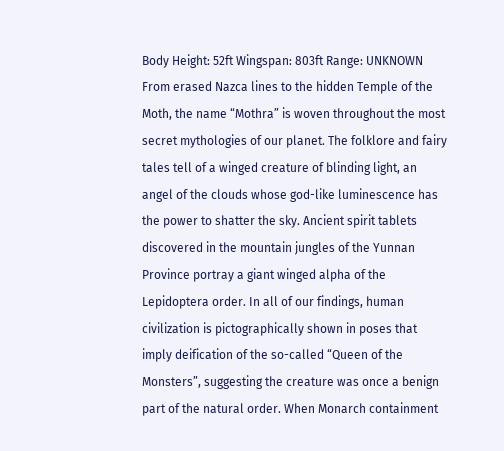Body Height: 52ft Wingspan: 803ft Range: UNKNOWN From erased Nazca lines to the hidden Temple of the Moth, the name “Mothra” is woven throughout the most secret mythologies of our planet. The folklore and fairy tales tell of a winged creature of blinding light, an angel of the clouds whose god-like luminescence has the power to shatter the sky. Ancient spirit tablets discovered in the mountain jungles of the Yunnan Province portray a giant winged alpha of the Lepidoptera order. In all of our findings, human civilization is pictographically shown in poses that imply deification of the so-called “Queen of the Monsters”, suggesting the creature was once a benign part of the natural order. When Monarch containment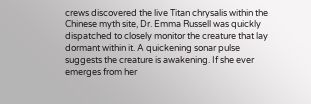crews discovered the live Titan chrysalis within the Chinese myth site, Dr. Emma Russell was quickly dispatched to closely monitor the creature that lay dormant within it. A quickening sonar pulse suggests the creature is awakening. If she ever emerges from her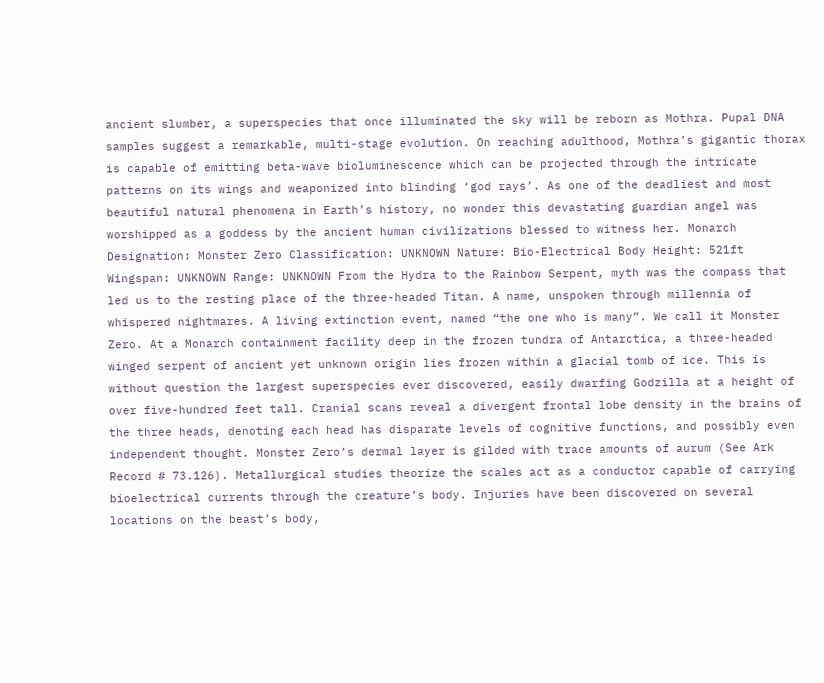ancient slumber, a superspecies that once illuminated the sky will be reborn as Mothra. Pupal DNA samples suggest a remarkable, multi-stage evolution. On reaching adulthood, Mothra’s gigantic thorax is capable of emitting beta-wave bioluminescence which can be projected through the intricate patterns on its wings and weaponized into blinding ‘god rays’. As one of the deadliest and most beautiful natural phenomena in Earth’s history, no wonder this devastating guardian angel was worshipped as a goddess by the ancient human civilizations blessed to witness her. Monarch Designation: Monster Zero Classification: UNKNOWN Nature: Bio-Electrical Body Height: 521ft Wingspan: UNKNOWN Range: UNKNOWN From the Hydra to the Rainbow Serpent, myth was the compass that led us to the resting place of the three-headed Titan. A name, unspoken through millennia of whispered nightmares. A living extinction event, named “the one who is many”. We call it Monster Zero. At a Monarch containment facility deep in the frozen tundra of Antarctica, a three-headed winged serpent of ancient yet unknown origin lies frozen within a glacial tomb of ice. This is without question the largest superspecies ever discovered, easily dwarfing Godzilla at a height of over five-hundred feet tall. Cranial scans reveal a divergent frontal lobe density in the brains of the three heads, denoting each head has disparate levels of cognitive functions, and possibly even independent thought. Monster Zero’s dermal layer is gilded with trace amounts of aurum (See Ark Record # 73.126). Metallurgical studies theorize the scales act as a conductor capable of carrying bioelectrical currents through the creature’s body. Injuries have been discovered on several locations on the beast’s body,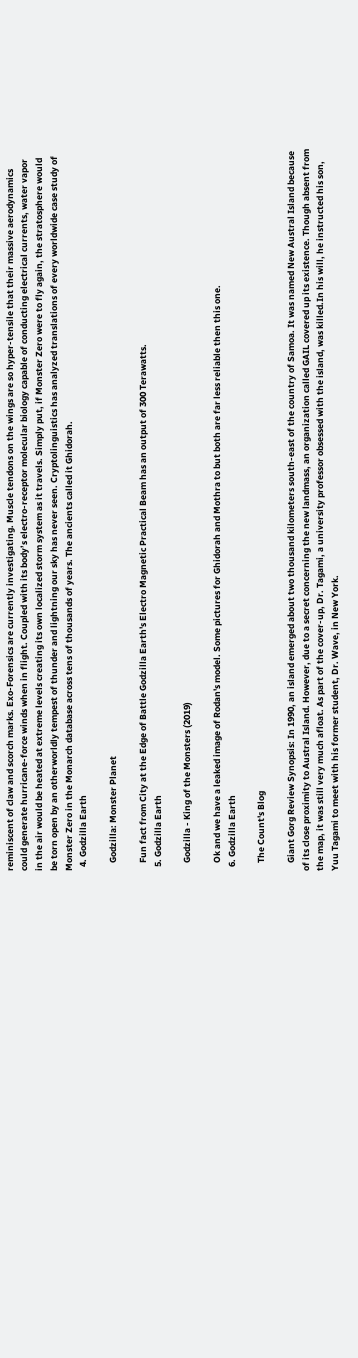reminiscent of claw and scorch marks. Exo-Forensics are currently investigating. Muscle tendons on the wings are so hyper-tensile that their massive aerodynamics could generate hurricane-force winds when in flight. Coupled with its body’s electro-receptor molecular biology capable of conducting electrical currents, water vapor in the air would be heated at extreme levels creating its own localized storm system as it travels. Simply put, if Monster Zero were to fly again, the stratosphere would be torn open by an otherworldly tempest of thunder and lightning our sky has never seen. Cryptolinguistics has analyzed translations of every worldwide case study of Monster Zero in the Monarch database across tens of thousands of years. The ancients called it Ghidorah.
  4. Godzilla Earth

    Godzilla: Monster Planet

    Fun fact from City at the Edge of Battle Godzilla Earth's Electro Magnetic Practical Beam has an output of 300 Terawatts.
  5. Godzilla Earth

    Godzilla - King of the Monsters (2019)

    Ok and we have a leaked image of Rodan's model. Some pictures for Ghidorah and Mothra to but both are far less reliable then this one.
  6. Godzilla Earth

    The Count's Blog

    Giant Gorg Review Synopsis: In 1990, an island emerged about two thousand kilometers south-east of the country of Samoa. It was named New Austral Island because of its close proximity to Austral Island. However, due to a secret concerning the new landmass, an organization called GAIL covered up its existence. Though absent from the map, it was still very much afloat. As part of the cover-up, Dr. Tagami, a university professor obsessed with the island, was killed.In his will, he instructed his son, Yuu Tagami to meet with his former student, Dr. Wave, in New York.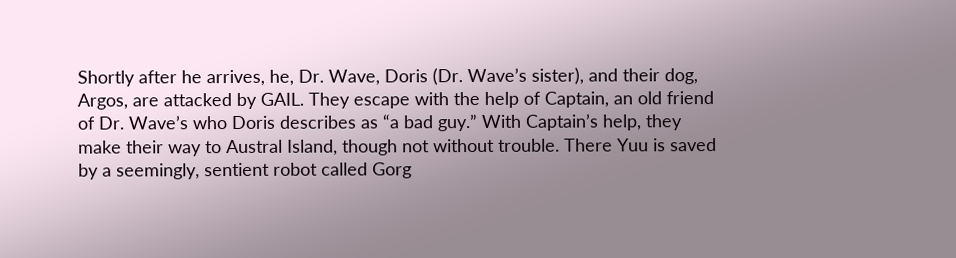Shortly after he arrives, he, Dr. Wave, Doris (Dr. Wave’s sister), and their dog, Argos, are attacked by GAIL. They escape with the help of Captain, an old friend of Dr. Wave’s who Doris describes as “a bad guy.” With Captain’s help, they make their way to Austral Island, though not without trouble. There Yuu is saved by a seemingly, sentient robot called Gorg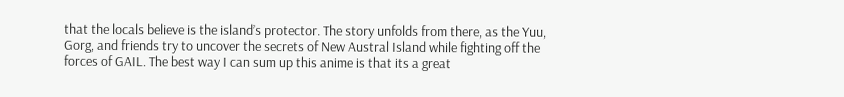that the locals believe is the island’s protector. The story unfolds from there, as the Yuu, Gorg, and friends try to uncover the secrets of New Austral Island while fighting off the forces of GAIL. The best way I can sum up this anime is that its a great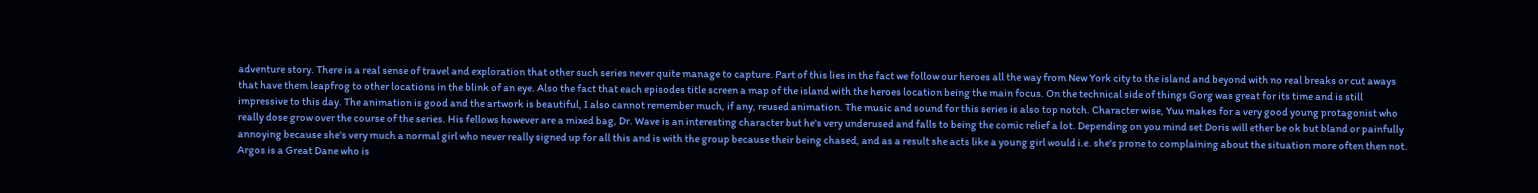adventure story. There is a real sense of travel and exploration that other such series never quite manage to capture. Part of this lies in the fact we follow our heroes all the way from New York city to the island and beyond with no real breaks or cut aways that have them leapfrog to other locations in the blink of an eye. Also the fact that each episodes title screen a map of the island with the heroes location being the main focus. On the technical side of things Gorg was great for its time and is still impressive to this day. The animation is good and the artwork is beautiful, I also cannot remember much, if any, reused animation. The music and sound for this series is also top notch. Character wise, Yuu makes for a very good young protagonist who really dose grow over the course of the series. His fellows however are a mixed bag, Dr. Wave is an interesting character but he's very underused and falls to being the comic relief a lot. Depending on you mind set Doris will ether be ok but bland or painfully annoying because she's very much a normal girl who never really signed up for all this and is with the group because their being chased, and as a result she acts like a young girl would i.e. she's prone to complaining about the situation more often then not. Argos is a Great Dane who is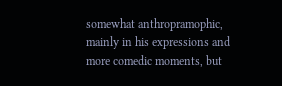somewhat anthropramophic, mainly in his expressions and more comedic moments, but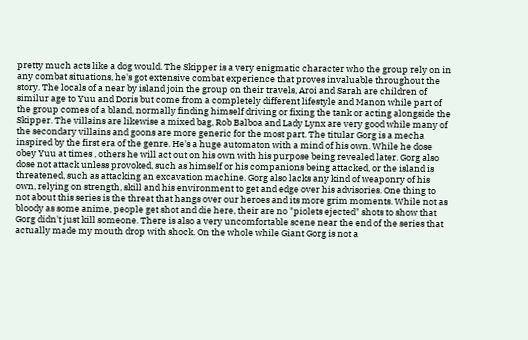pretty much acts like a dog would. The Skipper is a very enigmatic character who the group rely on in any combat situations, he's got extensive combat experience that proves invaluable throughout the story. The locals of a near by island join the group on their travels, Aroi and Sarah are children of similur age to Yuu and Doris but come from a completely different lifestyle and Manon while part of the group comes of a bland, normally finding himself driving or fixing the tank or acting alongside the Skipper. The villains are likewise a mixed bag, Rob Balboa and Lady Lynx are very good while many of the secondary villains and goons are more generic for the most part. The titular Gorg is a mecha inspired by the first era of the genre. He's a huge automaton with a mind of his own. While he dose obey Yuu at times , others he will act out on his own with his purpose being revealed later. Gorg also dose not attack unless provoked, such as himself or his companions being attacked, or the island is threatened, such as attacking an excavation machine. Gorg also lacks any kind of weaponry of his own, relying on strength, skill and his environment to get and edge over his advisories. One thing to not about this series is the threat that hangs over our heroes and its more grim moments. While not as bloody as some anime, people get shot and die here, their are no "piolets ejected" shots to show that Gorg didn't just kill someone. There is also a very uncomfortable scene near the end of the series that actually made my mouth drop with shock. On the whole while Giant Gorg is not a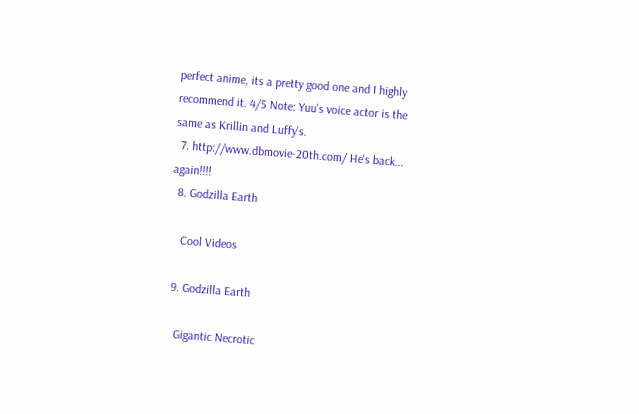perfect anime, its a pretty good one and I highly recommend it. 4/5 Note: Yuu's voice actor is the same as Krillin and Luffy's.
  7. http://www.dbmovie-20th.com/ He's back... again!!!!
  8. Godzilla Earth

    Cool Videos

  9. Godzilla Earth

    Gigantic Necrotic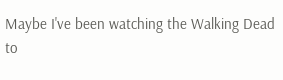Maybe I've been watching the Walking Dead to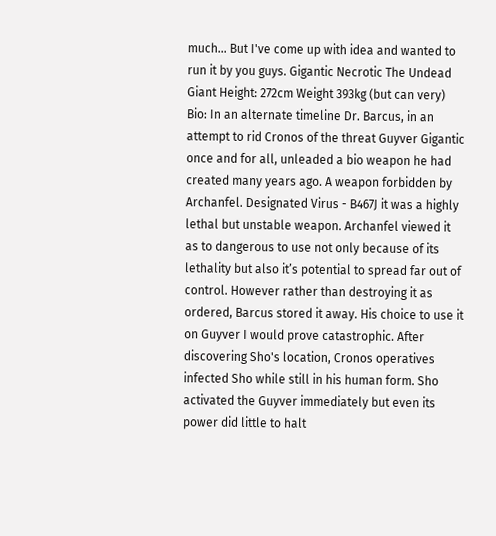much... But I've come up with idea and wanted to run it by you guys. Gigantic Necrotic The Undead Giant Height: 272cm Weight 393kg (but can very) Bio: In an alternate timeline Dr. Barcus, in an attempt to rid Cronos of the threat Guyver Gigantic once and for all, unleaded a bio weapon he had created many years ago. A weapon forbidden by Archanfel. Designated Virus - B467J it was a highly lethal but unstable weapon. Archanfel viewed it as to dangerous to use not only because of its lethality but also it’s potential to spread far out of control. However rather than destroying it as ordered, Barcus stored it away. His choice to use it on Guyver I would prove catastrophic. After discovering Sho's location, Cronos operatives infected Sho while still in his human form. Sho activated the Guyver immediately but even its power did little to halt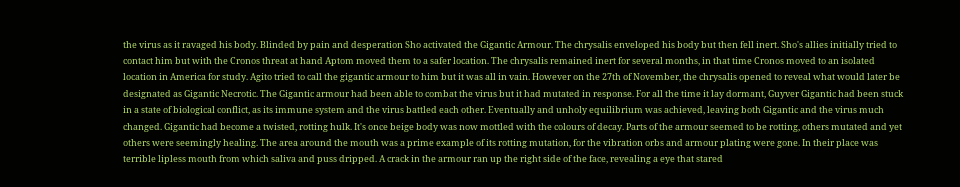the virus as it ravaged his body. Blinded by pain and desperation Sho activated the Gigantic Armour. The chrysalis enveloped his body but then fell inert. Sho's allies initially tried to contact him but with the Cronos threat at hand Aptom moved them to a safer location. The chrysalis remained inert for several months, in that time Cronos moved to an isolated location in America for study. Agito tried to call the gigantic armour to him but it was all in vain. However on the 27th of November, the chrysalis opened to reveal what would later be designated as Gigantic Necrotic. The Gigantic armour had been able to combat the virus but it had mutated in response. For all the time it lay dormant, Guyver Gigantic had been stuck in a state of biological conflict, as its immune system and the virus battled each other. Eventually and unholy equilibrium was achieved, leaving both Gigantic and the virus much changed. Gigantic had become a twisted, rotting hulk. It's once beige body was now mottled with the colours of decay. Parts of the armour seemed to be rotting, others mutated and yet others were seemingly healing. The area around the mouth was a prime example of its rotting mutation, for the vibration orbs and armour plating were gone. In their place was terrible lipless mouth from which saliva and puss dripped. A crack in the armour ran up the right side of the face, revealing a eye that stared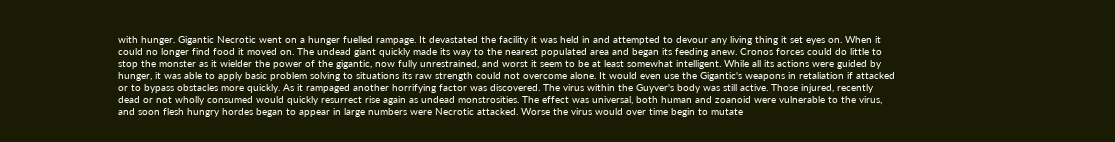with hunger. Gigantic Necrotic went on a hunger fuelled rampage. It devastated the facility it was held in and attempted to devour any living thing it set eyes on. When it could no longer find food it moved on. The undead giant quickly made its way to the nearest populated area and began its feeding anew. Cronos forces could do little to stop the monster as it wielder the power of the gigantic, now fully unrestrained, and worst it seem to be at least somewhat intelligent. While all its actions were guided by hunger, it was able to apply basic problem solving to situations its raw strength could not overcome alone. It would even use the Gigantic's weapons in retaliation if attacked or to bypass obstacles more quickly. As it rampaged another horrifying factor was discovered. The virus within the Guyver's body was still active. Those injured, recently dead or not wholly consumed would quickly resurrect rise again as undead monstrosities. The effect was universal, both human and zoanoid were vulnerable to the virus, and soon flesh hungry hordes began to appear in large numbers were Necrotic attacked. Worse the virus would over time begin to mutate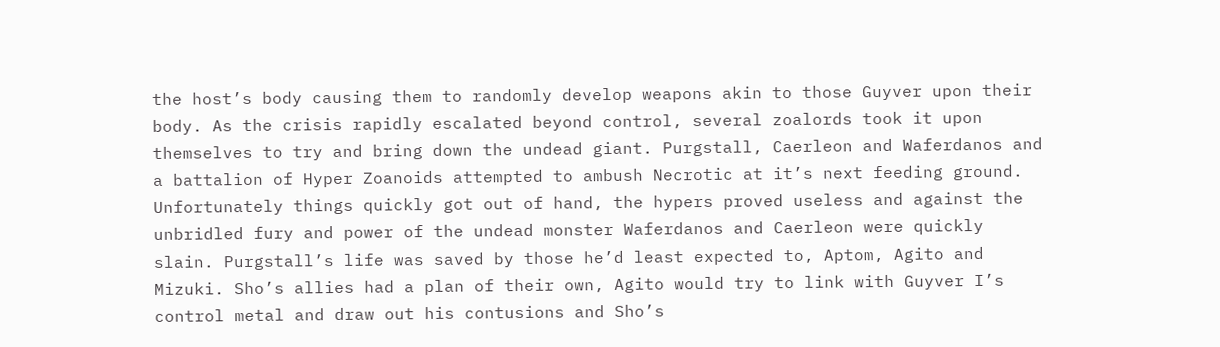the host’s body causing them to randomly develop weapons akin to those Guyver upon their body. As the crisis rapidly escalated beyond control, several zoalords took it upon themselves to try and bring down the undead giant. Purgstall, Caerleon and Waferdanos and a battalion of Hyper Zoanoids attempted to ambush Necrotic at it’s next feeding ground. Unfortunately things quickly got out of hand, the hypers proved useless and against the unbridled fury and power of the undead monster Waferdanos and Caerleon were quickly slain. Purgstall’s life was saved by those he’d least expected to, Aptom, Agito and Mizuki. Sho’s allies had a plan of their own, Agito would try to link with Guyver I’s control metal and draw out his contusions and Sho’s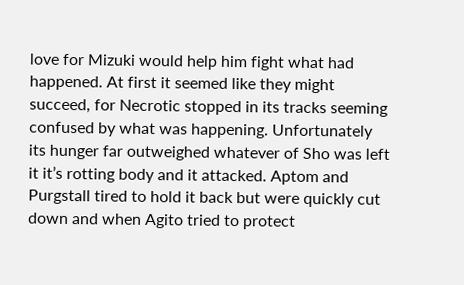love for Mizuki would help him fight what had happened. At first it seemed like they might succeed, for Necrotic stopped in its tracks seeming confused by what was happening. Unfortunately its hunger far outweighed whatever of Sho was left it it’s rotting body and it attacked. Aptom and Purgstall tired to hold it back but were quickly cut down and when Agito tried to protect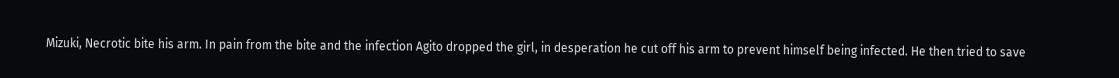Mizuki, Necrotic bite his arm. In pain from the bite and the infection Agito dropped the girl, in desperation he cut off his arm to prevent himself being infected. He then tried to save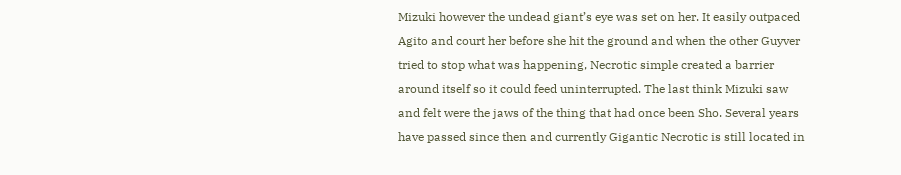Mizuki however the undead giant’s eye was set on her. It easily outpaced Agito and court her before she hit the ground and when the other Guyver tried to stop what was happening, Necrotic simple created a barrier around itself so it could feed uninterrupted. The last think Mizuki saw and felt were the jaws of the thing that had once been Sho. Several years have passed since then and currently Gigantic Necrotic is still located in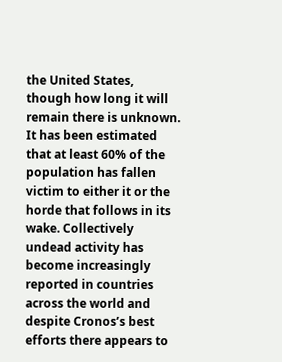the United States, though how long it will remain there is unknown. It has been estimated that at least 60% of the population has fallen victim to either it or the horde that follows in its wake. Collectively undead activity has become increasingly reported in countries across the world and despite Cronos’s best efforts there appears to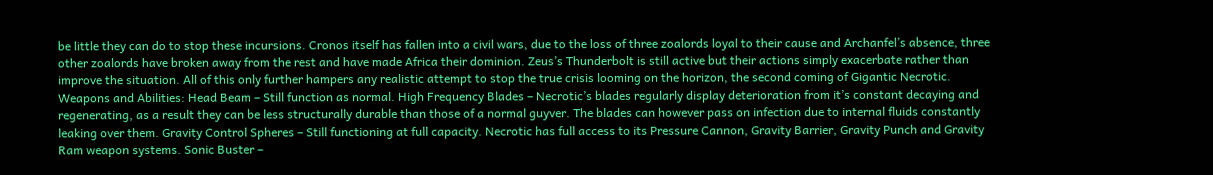be little they can do to stop these incursions. Cronos itself has fallen into a civil wars, due to the loss of three zoalords loyal to their cause and Archanfel’s absence, three other zoalords have broken away from the rest and have made Africa their dominion. Zeus’s Thunderbolt is still active but their actions simply exacerbate rather than improve the situation. All of this only further hampers any realistic attempt to stop the true crisis looming on the horizon, the second coming of Gigantic Necrotic. Weapons and Abilities: Head Beam – Still function as normal. High Frequency Blades – Necrotic’s blades regularly display deterioration from it’s constant decaying and regenerating, as a result they can be less structurally durable than those of a normal guyver. The blades can however pass on infection due to internal fluids constantly leaking over them. Gravity Control Spheres – Still functioning at full capacity. Necrotic has full access to its Pressure Cannon, Gravity Barrier, Gravity Punch and Gravity Ram weapon systems. Sonic Buster –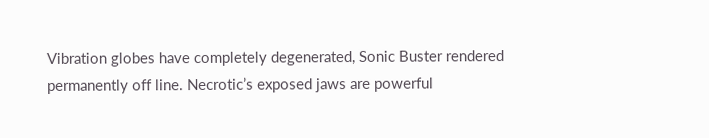Vibration globes have completely degenerated, Sonic Buster rendered permanently off line. Necrotic’s exposed jaws are powerful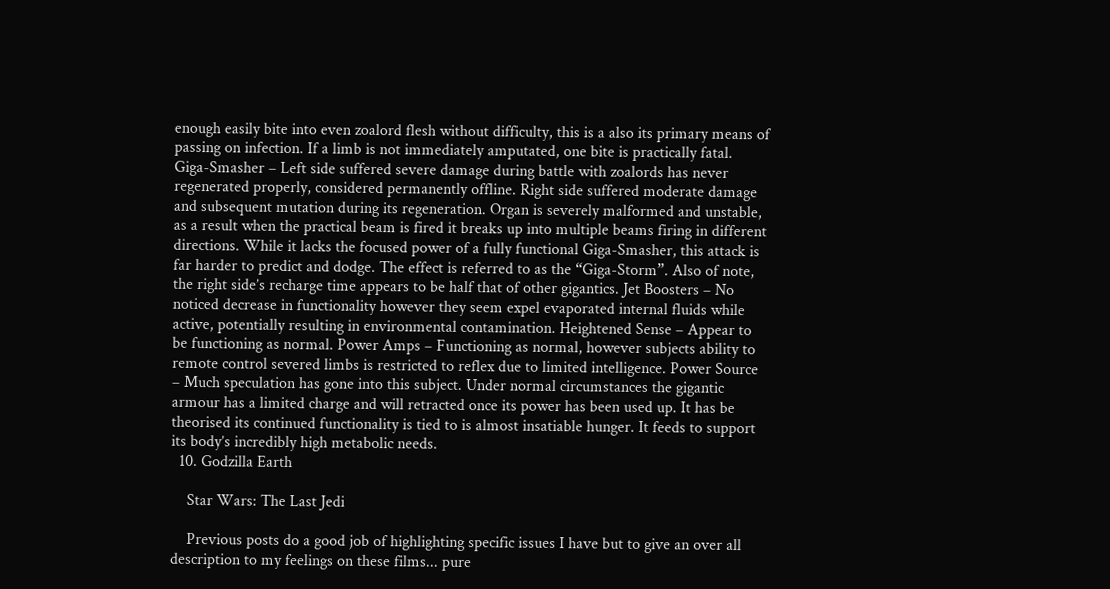enough easily bite into even zoalord flesh without difficulty, this is a also its primary means of passing on infection. If a limb is not immediately amputated, one bite is practically fatal. Giga-Smasher – Left side suffered severe damage during battle with zoalords has never regenerated properly, considered permanently offline. Right side suffered moderate damage and subsequent mutation during its regeneration. Organ is severely malformed and unstable, as a result when the practical beam is fired it breaks up into multiple beams firing in different directions. While it lacks the focused power of a fully functional Giga-Smasher, this attack is far harder to predict and dodge. The effect is referred to as the “Giga-Storm”. Also of note, the right side’s recharge time appears to be half that of other gigantics. Jet Boosters – No noticed decrease in functionality however they seem expel evaporated internal fluids while active, potentially resulting in environmental contamination. Heightened Sense – Appear to be functioning as normal. Power Amps – Functioning as normal, however subjects ability to remote control severed limbs is restricted to reflex due to limited intelligence. Power Source – Much speculation has gone into this subject. Under normal circumstances the gigantic armour has a limited charge and will retracted once its power has been used up. It has be theorised its continued functionality is tied to is almost insatiable hunger. It feeds to support its body’s incredibly high metabolic needs.
  10. Godzilla Earth

    Star Wars: The Last Jedi

    Previous posts do a good job of highlighting specific issues I have but to give an over all description to my feelings on these films... pure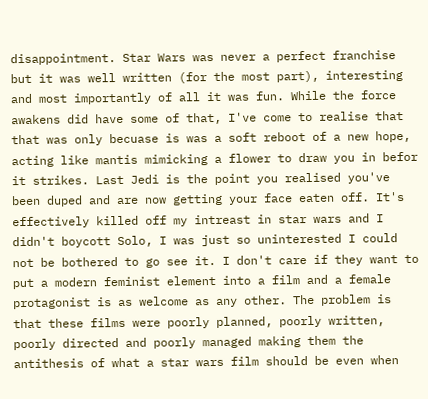disappointment. Star Wars was never a perfect franchise but it was well written (for the most part), interesting and most importantly of all it was fun. While the force awakens did have some of that, I've come to realise that that was only becuase is was a soft reboot of a new hope, acting like mantis mimicking a flower to draw you in befor it strikes. Last Jedi is the point you realised you've been duped and are now getting your face eaten off. It's effectively killed off my intreast in star wars and I didn't boycott Solo, I was just so uninterested I could not be bothered to go see it. I don't care if they want to put a modern feminist element into a film and a female protagonist is as welcome as any other. The problem is that these films were poorly planned, poorly written, poorly directed and poorly managed making them the antithesis of what a star wars film should be even when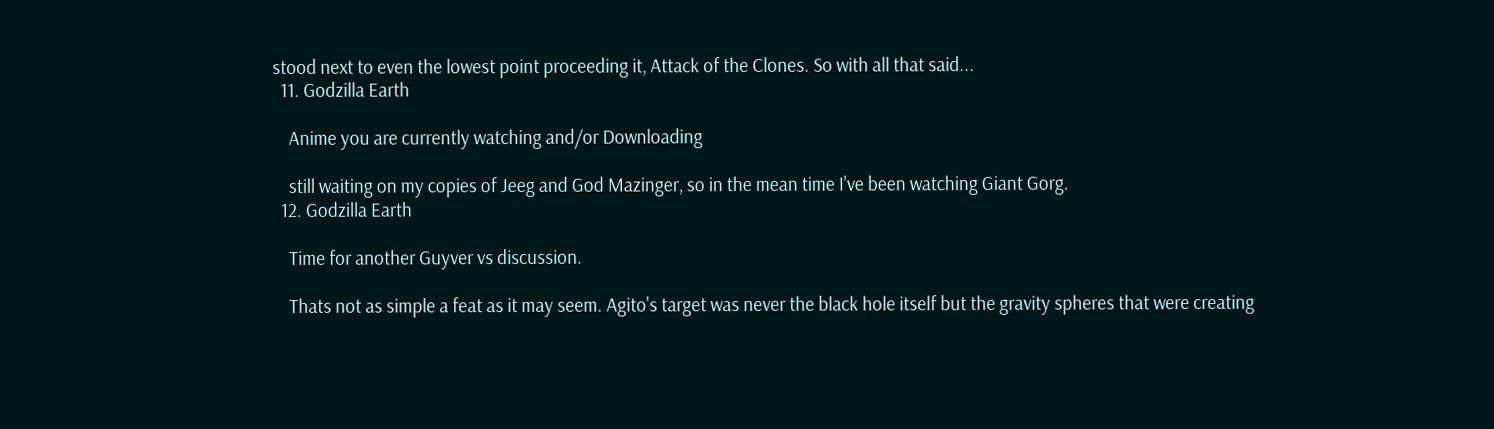stood next to even the lowest point proceeding it, Attack of the Clones. So with all that said...
  11. Godzilla Earth

    Anime you are currently watching and/or Downloading

    still waiting on my copies of Jeeg and God Mazinger, so in the mean time I've been watching Giant Gorg.
  12. Godzilla Earth

    Time for another Guyver vs discussion.

    Thats not as simple a feat as it may seem. Agito's target was never the black hole itself but the gravity spheres that were creating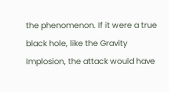the phenomenon. If it were a true black hole, like the Gravity Implosion, the attack would have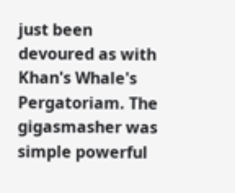just been devoured as with Khan's Whale's Pergatoriam. The gigasmasher was simple powerful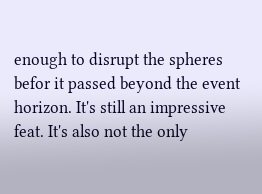enough to disrupt the spheres befor it passed beyond the event horizon. It's still an impressive feat. It's also not the only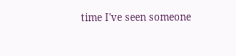time I've seen someone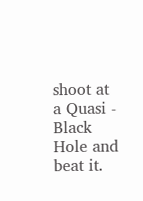shoot at a Quasi - Black Hole and beat it.